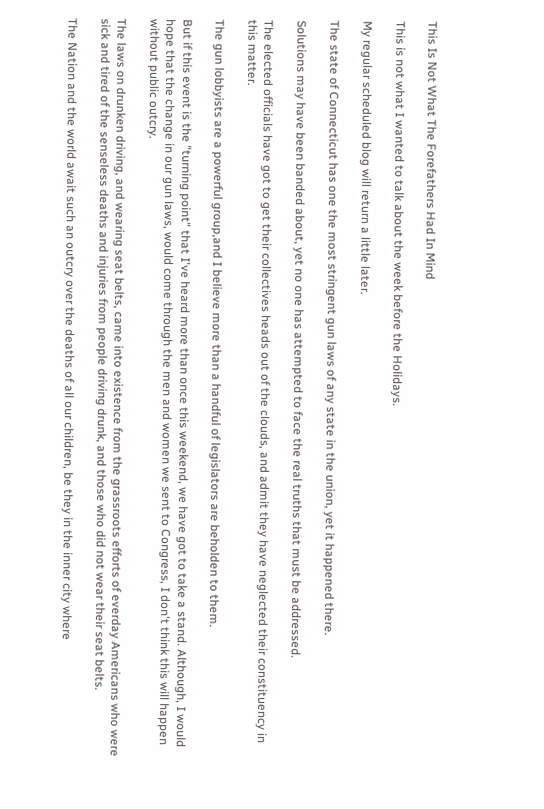This Is Not What The Forefathers Had In Mind

This is not what I wanted to talk about the week before the Holidays.

My regular scheduled blog will return a little later.

The state of Connecticut has one the most stringent gun laws of any state in the union, yet it happened there.

Solutions may have been banded about, yet no one has attempted to face the real truths that must be addressed.

The elected officials have got to get their collectives heads out of the clouds, and admit they have neglected their constituency in this matter.

The gun lobbyists are a powerful group,and I believe more than a handful of legislators are beholden to them.

But if this event is the "turning point" that I've heard more than once this weekend, we have got to take a stand. Although, I would hope that the change in our gun laws, would come through the men and women we sent to Congress, I don't think this will happen without public outcry.

The laws on drunken driving, and wearing seat belts, came into existence from the grassroots efforts of everday Americans who were sick and tired of the senseless deaths and injuries from people driving drunk, and those who did not wear their seat belts.

The Nation and the world await such an outcry over the deaths of all our children, be they in the inner city where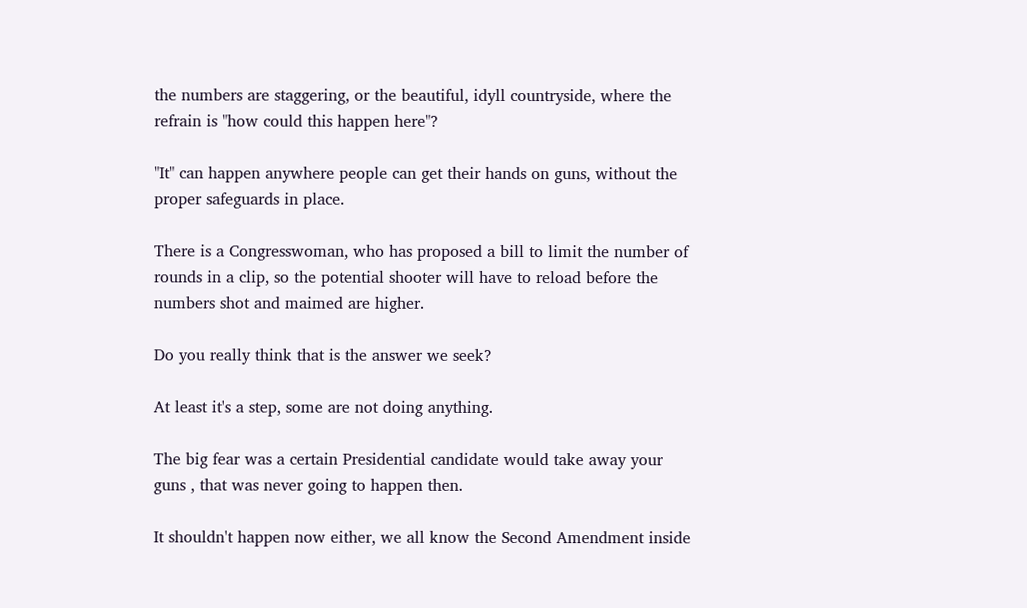the numbers are staggering, or the beautiful, idyll countryside, where the refrain is "how could this happen here"?

"It" can happen anywhere people can get their hands on guns, without the proper safeguards in place.

There is a Congresswoman, who has proposed a bill to limit the number of rounds in a clip, so the potential shooter will have to reload before the numbers shot and maimed are higher.

Do you really think that is the answer we seek?

At least it's a step, some are not doing anything.

The big fear was a certain Presidential candidate would take away your guns , that was never going to happen then.

It shouldn't happen now either, we all know the Second Amendment inside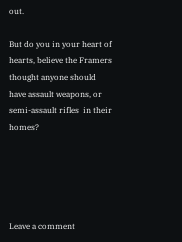out.

But do you in your heart of hearts, believe the Framers thought anyone should have assault weapons, or semi-assault rifles  in their homes?





Leave a comment